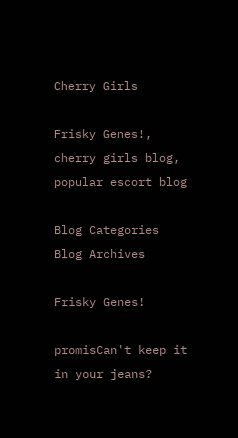Cherry Girls

Frisky Genes!, cherry girls blog, popular escort blog

Blog Categories
Blog Archives

Frisky Genes!

promisCan't keep it in your jeans?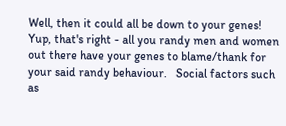Well, then it could all be down to your genes!  Yup, that's right - all you randy men and women out there have your genes to blame/thank for your said randy behaviour.   Social factors such as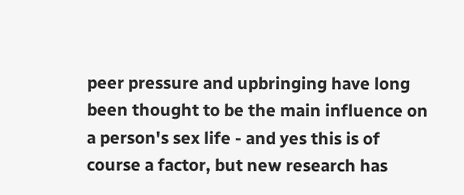peer pressure and upbringing have long been thought to be the main influence on a person's sex life - and yes this is of course a factor, but new research has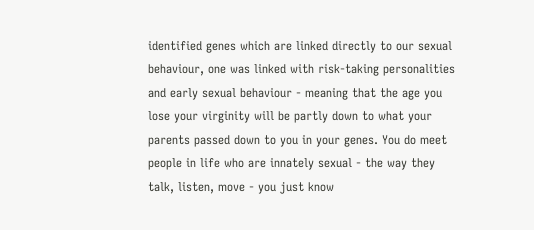identified genes which are linked directly to our sexual behaviour, one was linked with risk-taking personalities and early sexual behaviour - meaning that the age you lose your virginity will be partly down to what your parents passed down to you in your genes. You do meet people in life who are innately sexual - the way they talk, listen, move - you just know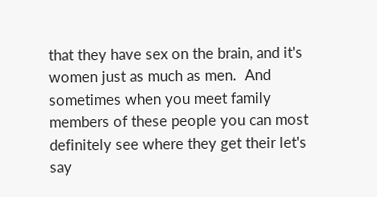that they have sex on the brain, and it's women just as much as men.  And sometimes when you meet family members of these people you can most definitely see where they get their let's say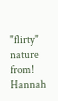"flirty" nature from! Hannah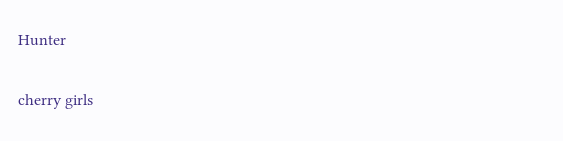Hunter

cherry girls